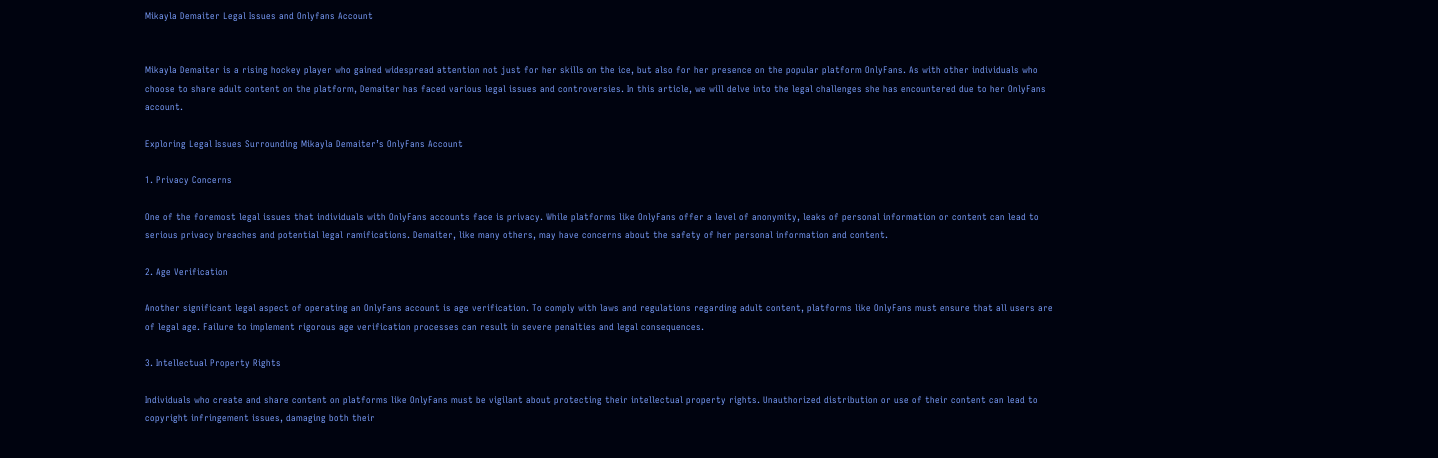Mikayla Demaiter Legal Issues and Onlyfans Account


Mikayla Demaiter is a rising hockey player who gained widespread attention not just for her skills on the ice, but also for her presence on the popular platform OnlyFans. As with other individuals who choose to share adult content on the platform, Demaiter has faced various legal issues and controversies. In this article, we will delve into the legal challenges she has encountered due to her OnlyFans account.

Exploring Legal Issues Surrounding Mikayla Demaiter’s OnlyFans Account

1. Privacy Concerns

One of the foremost legal issues that individuals with OnlyFans accounts face is privacy. While platforms like OnlyFans offer a level of anonymity, leaks of personal information or content can lead to serious privacy breaches and potential legal ramifications. Demaiter, like many others, may have concerns about the safety of her personal information and content.

2. Age Verification

Another significant legal aspect of operating an OnlyFans account is age verification. To comply with laws and regulations regarding adult content, platforms like OnlyFans must ensure that all users are of legal age. Failure to implement rigorous age verification processes can result in severe penalties and legal consequences.

3. Intellectual Property Rights

Individuals who create and share content on platforms like OnlyFans must be vigilant about protecting their intellectual property rights. Unauthorized distribution or use of their content can lead to copyright infringement issues, damaging both their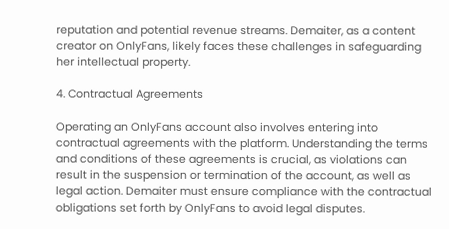reputation and potential revenue streams. Demaiter, as a content creator on OnlyFans, likely faces these challenges in safeguarding her intellectual property.

4. Contractual Agreements

Operating an OnlyFans account also involves entering into contractual agreements with the platform. Understanding the terms and conditions of these agreements is crucial, as violations can result in the suspension or termination of the account, as well as legal action. Demaiter must ensure compliance with the contractual obligations set forth by OnlyFans to avoid legal disputes.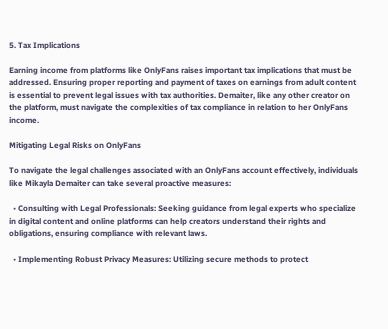5. Tax Implications

Earning income from platforms like OnlyFans raises important tax implications that must be addressed. Ensuring proper reporting and payment of taxes on earnings from adult content is essential to prevent legal issues with tax authorities. Demaiter, like any other creator on the platform, must navigate the complexities of tax compliance in relation to her OnlyFans income.

Mitigating Legal Risks on OnlyFans

To navigate the legal challenges associated with an OnlyFans account effectively, individuals like Mikayla Demaiter can take several proactive measures:

  • Consulting with Legal Professionals: Seeking guidance from legal experts who specialize in digital content and online platforms can help creators understand their rights and obligations, ensuring compliance with relevant laws.

  • Implementing Robust Privacy Measures: Utilizing secure methods to protect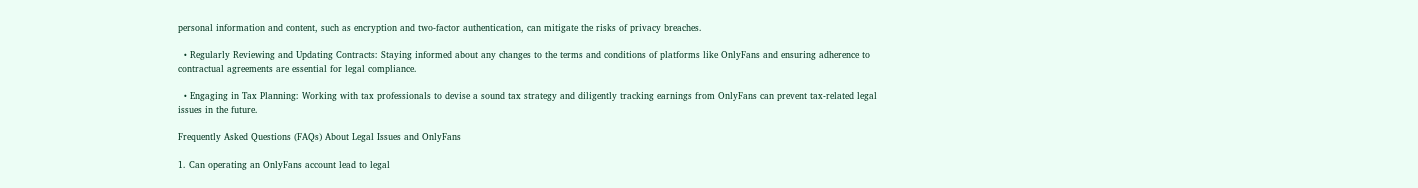personal information and content, such as encryption and two-factor authentication, can mitigate the risks of privacy breaches.

  • Regularly Reviewing and Updating Contracts: Staying informed about any changes to the terms and conditions of platforms like OnlyFans and ensuring adherence to contractual agreements are essential for legal compliance.

  • Engaging in Tax Planning: Working with tax professionals to devise a sound tax strategy and diligently tracking earnings from OnlyFans can prevent tax-related legal issues in the future.

Frequently Asked Questions (FAQs) About Legal Issues and OnlyFans

1. Can operating an OnlyFans account lead to legal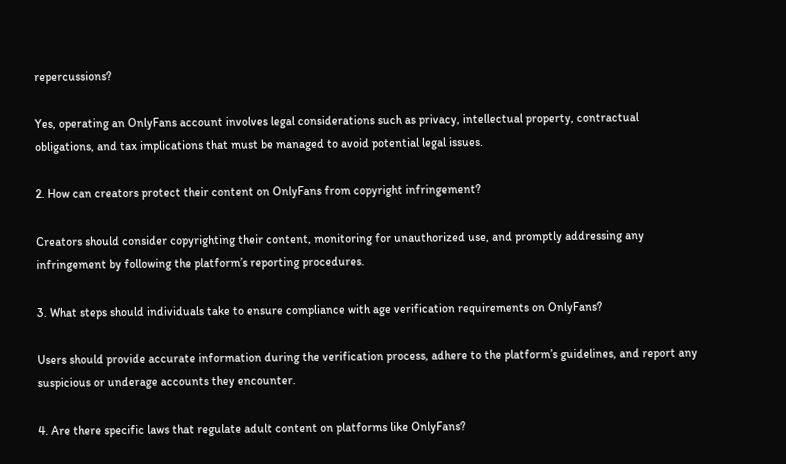repercussions?

Yes, operating an OnlyFans account involves legal considerations such as privacy, intellectual property, contractual obligations, and tax implications that must be managed to avoid potential legal issues.

2. How can creators protect their content on OnlyFans from copyright infringement?

Creators should consider copyrighting their content, monitoring for unauthorized use, and promptly addressing any infringement by following the platform’s reporting procedures.

3. What steps should individuals take to ensure compliance with age verification requirements on OnlyFans?

Users should provide accurate information during the verification process, adhere to the platform’s guidelines, and report any suspicious or underage accounts they encounter.

4. Are there specific laws that regulate adult content on platforms like OnlyFans?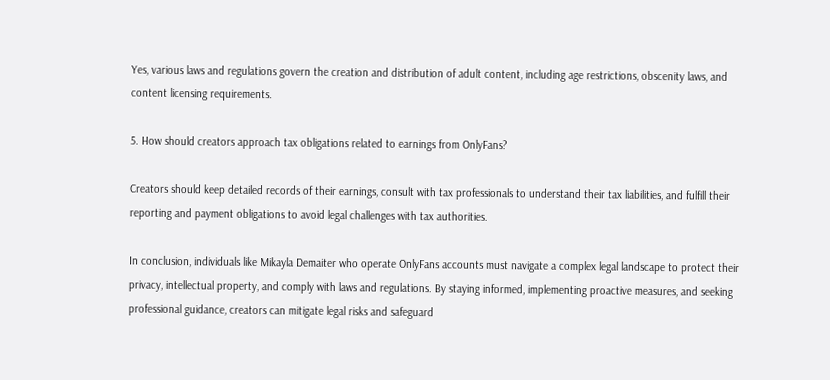Yes, various laws and regulations govern the creation and distribution of adult content, including age restrictions, obscenity laws, and content licensing requirements.

5. How should creators approach tax obligations related to earnings from OnlyFans?

Creators should keep detailed records of their earnings, consult with tax professionals to understand their tax liabilities, and fulfill their reporting and payment obligations to avoid legal challenges with tax authorities.

In conclusion, individuals like Mikayla Demaiter who operate OnlyFans accounts must navigate a complex legal landscape to protect their privacy, intellectual property, and comply with laws and regulations. By staying informed, implementing proactive measures, and seeking professional guidance, creators can mitigate legal risks and safeguard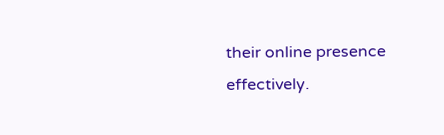their online presence effectively.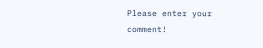Please enter your comment!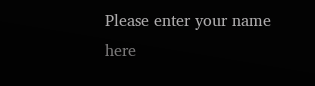Please enter your name here